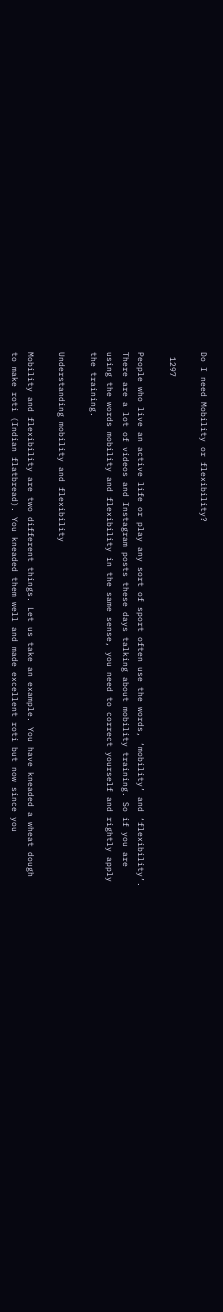Do I need Mobility or flexibility?

 1297

People who live an active life or play any sort of sport often use the words, ‘mobility’ and ‘flexibility’. There are a lot of videos and Instagram posts these days talking about mobility training. So if you are using the words mobility and flexibility in the same sense, you need to correct yourself and rightly apply the training.

Understanding mobility and flexibility

Mobility and flexibility are two different things. Let us take an example. You have kneaded a wheat dough to make roti (Indian flatbread). You kneaded them well and made excellent roti but now since you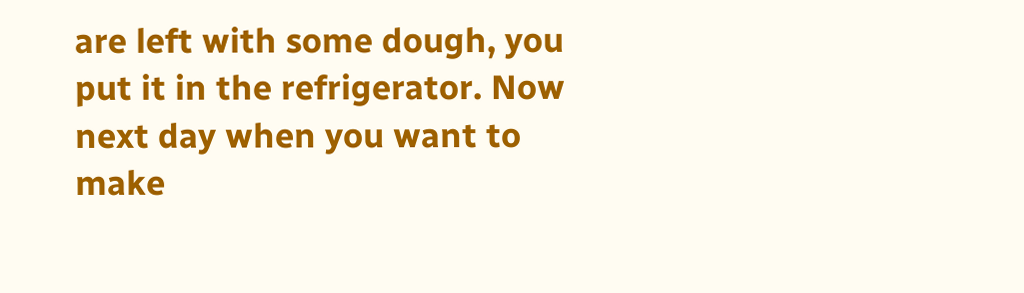are left with some dough, you put it in the refrigerator. Now next day when you want to make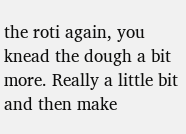the roti again, you knead the dough a bit more. Really a little bit and then make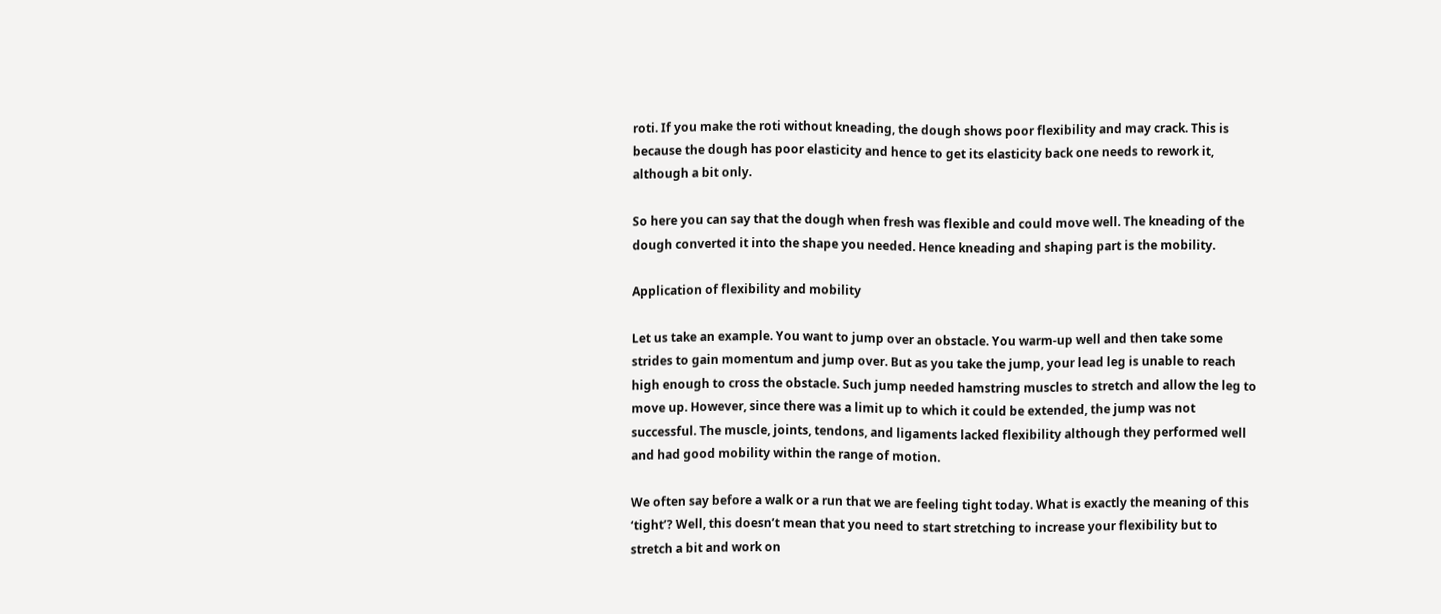roti. If you make the roti without kneading, the dough shows poor flexibility and may crack. This is because the dough has poor elasticity and hence to get its elasticity back one needs to rework it, although a bit only.

So here you can say that the dough when fresh was flexible and could move well. The kneading of the dough converted it into the shape you needed. Hence kneading and shaping part is the mobility.

Application of flexibility and mobility

Let us take an example. You want to jump over an obstacle. You warm-up well and then take some strides to gain momentum and jump over. But as you take the jump, your lead leg is unable to reach high enough to cross the obstacle. Such jump needed hamstring muscles to stretch and allow the leg to move up. However, since there was a limit up to which it could be extended, the jump was not successful. The muscle, joints, tendons, and ligaments lacked flexibility although they performed well and had good mobility within the range of motion.

We often say before a walk or a run that we are feeling tight today. What is exactly the meaning of this ‘tight’? Well, this doesn’t mean that you need to start stretching to increase your flexibility but to stretch a bit and work on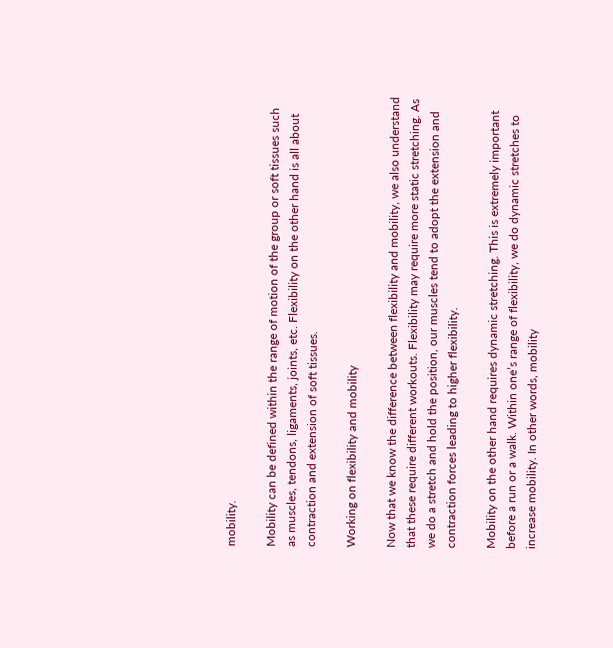mobility.

Mobility can be defined within the range of motion of the group or soft tissues such as muscles, tendons, ligaments, joints, etc. Flexibility on the other hand is all about contraction and extension of soft tissues.

Working on flexibility and mobility

Now that we know the difference between flexibility and mobility, we also understand that these require different workouts. Flexibility may require more static stretching. As we do a stretch and hold the position, our muscles tend to adopt the extension and contraction forces leading to higher flexibility.

Mobility on the other hand requires dynamic stretching. This is extremely important before a run or a walk. Within one’s range of flexibility, we do dynamic stretches to increase mobility. In other words, mobility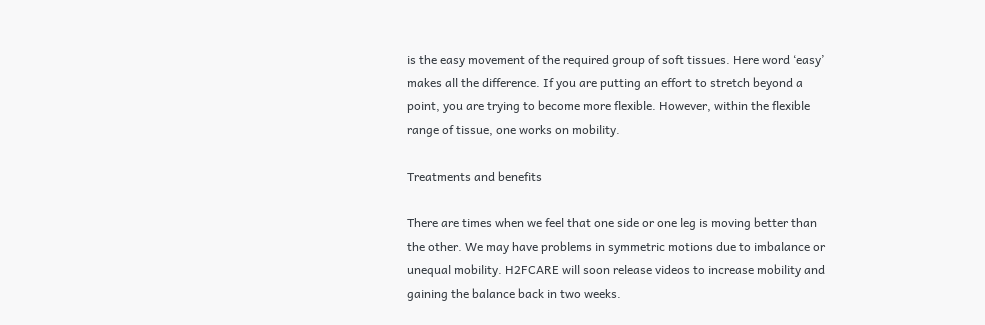is the easy movement of the required group of soft tissues. Here word ‘easy’ makes all the difference. If you are putting an effort to stretch beyond a point, you are trying to become more flexible. However, within the flexible range of tissue, one works on mobility.

Treatments and benefits

There are times when we feel that one side or one leg is moving better than the other. We may have problems in symmetric motions due to imbalance or unequal mobility. H2FCARE will soon release videos to increase mobility and gaining the balance back in two weeks.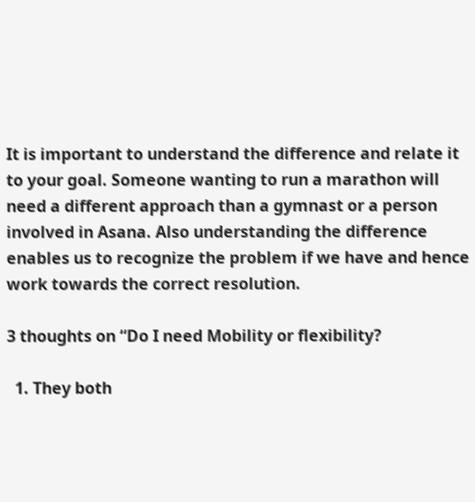It is important to understand the difference and relate it to your goal. Someone wanting to run a marathon will need a different approach than a gymnast or a person involved in Asana. Also understanding the difference enables us to recognize the problem if we have and hence work towards the correct resolution.

3 thoughts on “Do I need Mobility or flexibility?

  1. They both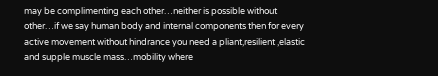may be complimenting each other…neither is possible without other…if we say human body and internal components then for every active movement without hindrance you need a pliant,resilient ,elastic and supple muscle mass…mobility where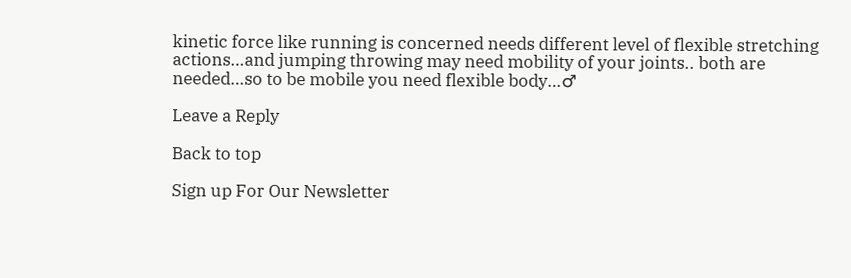kinetic force like running is concerned needs different level of flexible stretching actions…and jumping throwing may need mobility of your joints.. both are needed…so to be mobile you need flexible body…♂

Leave a Reply

Back to top

Sign up For Our Newsletter